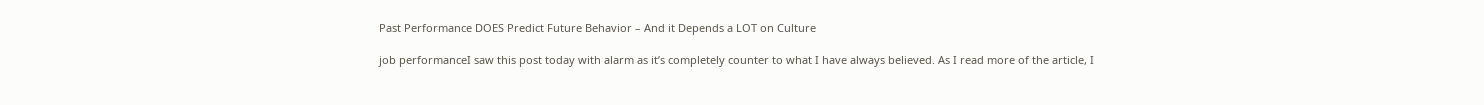Past Performance DOES Predict Future Behavior – And it Depends a LOT on Culture

job performanceI saw this post today with alarm as it’s completely counter to what I have always believed. As I read more of the article, I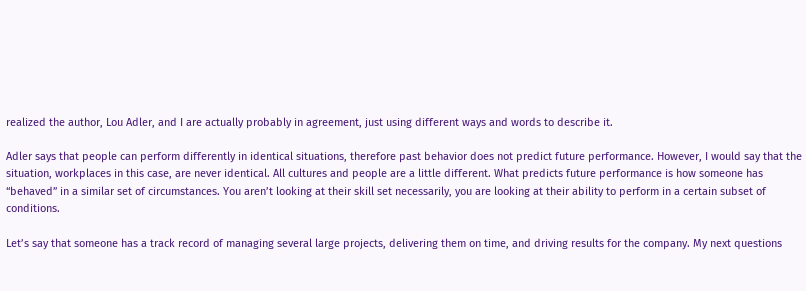realized the author, Lou Adler, and I are actually probably in agreement, just using different ways and words to describe it.

Adler says that people can perform differently in identical situations, therefore past behavior does not predict future performance. However, I would say that the situation, workplaces in this case, are never identical. All cultures and people are a little different. What predicts future performance is how someone has “behaved” in a similar set of circumstances. You aren’t looking at their skill set necessarily, you are looking at their ability to perform in a certain subset of conditions.

Let’s say that someone has a track record of managing several large projects, delivering them on time, and driving results for the company. My next questions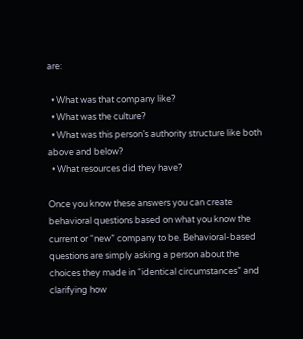are:

  • What was that company like?
  • What was the culture?
  • What was this person’s authority structure like both above and below?
  • What resources did they have?

Once you know these answers you can create behavioral questions based on what you know the current or “new” company to be. Behavioral-based questions are simply asking a person about the choices they made in “identical circumstances” and clarifying how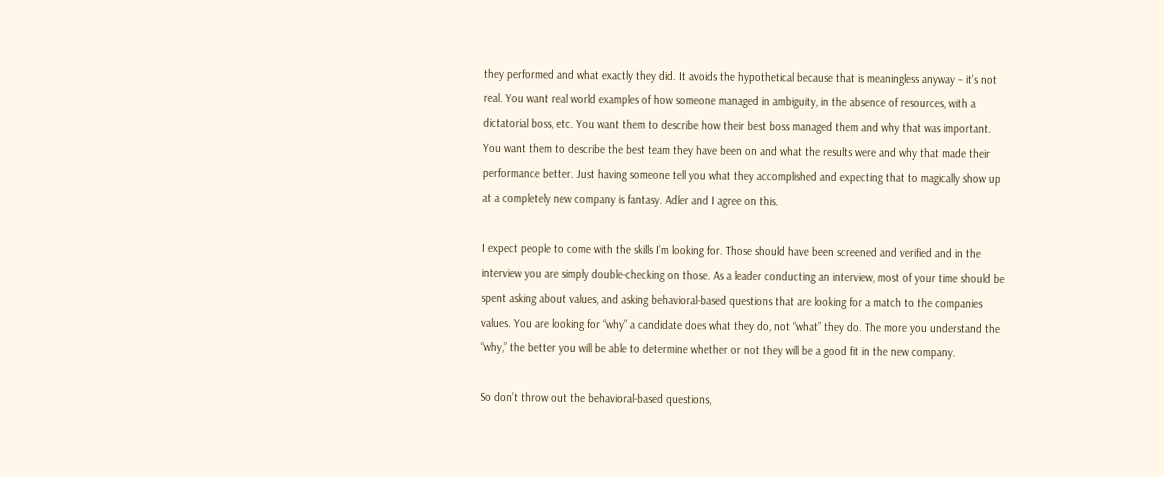they performed and what exactly they did. It avoids the hypothetical because that is meaningless anyway – it’s not real. You want real world examples of how someone managed in ambiguity, in the absence of resources, with a dictatorial boss, etc. You want them to describe how their best boss managed them and why that was important. You want them to describe the best team they have been on and what the results were and why that made their performance better. Just having someone tell you what they accomplished and expecting that to magically show up at a completely new company is fantasy. Adler and I agree on this.

I expect people to come with the skills I’m looking for. Those should have been screened and verified and in the interview you are simply double-checking on those. As a leader conducting an interview, most of your time should be spent asking about values, and asking behavioral-based questions that are looking for a match to the companies values. You are looking for “why” a candidate does what they do, not “what” they do. The more you understand the “why,” the better you will be able to determine whether or not they will be a good fit in the new company.

So don’t throw out the behavioral-based questions,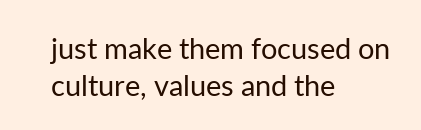just make them focused on culture, values and the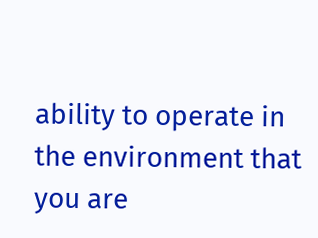ability to operate in the environment that you are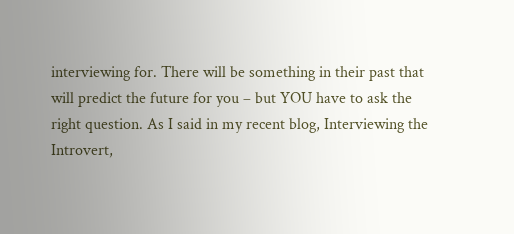interviewing for. There will be something in their past that will predict the future for you – but YOU have to ask the right question. As I said in my recent blog, Interviewing the Introvert,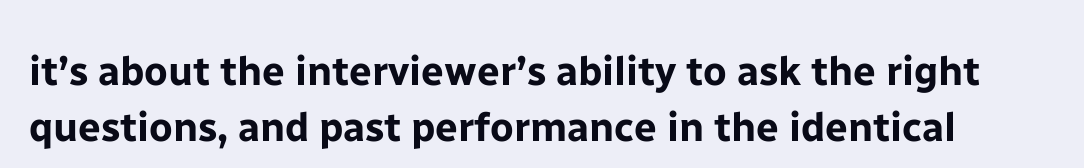it’s about the interviewer’s ability to ask the right questions, and past performance in the identical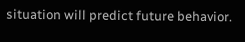situation will predict future behavior.